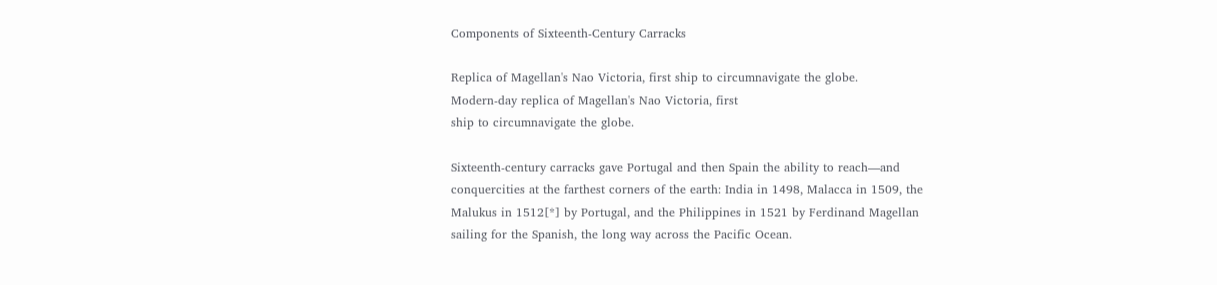Components of Sixteenth-Century Carracks

Replica of Magellan's Nao Victoria, first ship to circumnavigate the globe.
Modern-day replica of Magellan's Nao Victoria, first
ship to circumnavigate the globe.

Sixteenth-century carracks gave Portugal and then Spain the ability to reach—and conquercities at the farthest corners of the earth: India in 1498, Malacca in 1509, the Malukus in 1512[*] by Portugal, and the Philippines in 1521 by Ferdinand Magellan sailing for the Spanish, the long way across the Pacific Ocean.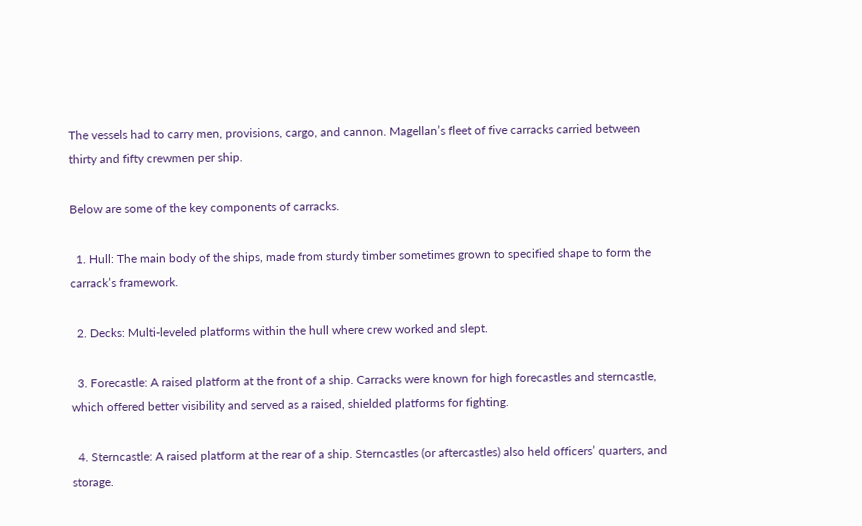The vessels had to carry men, provisions, cargo, and cannon. Magellan’s fleet of five carracks carried between thirty and fifty crewmen per ship.

Below are some of the key components of carracks.

  1. Hull: The main body of the ships, made from sturdy timber sometimes grown to specified shape to form the carrack’s framework.

  2. Decks: Multi-leveled platforms within the hull where crew worked and slept.

  3. Forecastle: A raised platform at the front of a ship. Carracks were known for high forecastles and sterncastle, which offered better visibility and served as a raised, shielded platforms for fighting.

  4. Sterncastle: A raised platform at the rear of a ship. Sterncastles (or aftercastles) also held officers’ quarters, and storage.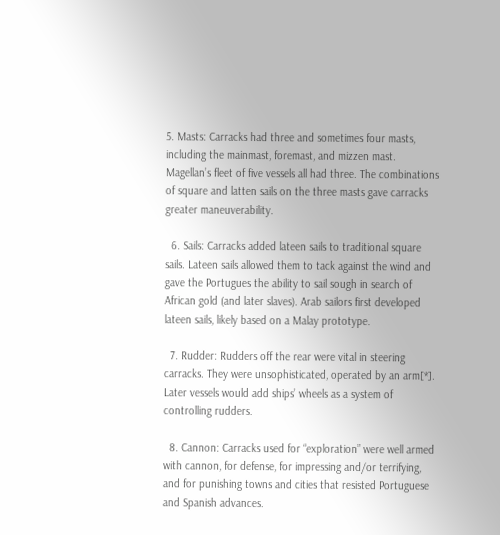5. Masts: Carracks had three and sometimes four masts, including the mainmast, foremast, and mizzen mast. Magellan’s fleet of five vessels all had three. The combinations of square and latten sails on the three masts gave carracks greater maneuverability.

  6. Sails: Carracks added lateen sails to traditional square sails. Lateen sails allowed them to tack against the wind and gave the Portugues the ability to sail sough in search of African gold (and later slaves). Arab sailors first developed lateen sails, likely based on a Malay prototype.

  7. Rudder: Rudders off the rear were vital in steering carracks. They were unsophisticated, operated by an arm[*]. Later vessels would add ships’ wheels as a system of controlling rudders.

  8. Cannon: Carracks used for “exploration” were well armed with cannon, for defense, for impressing and/or terrifying, and for punishing towns and cities that resisted Portuguese and Spanish advances.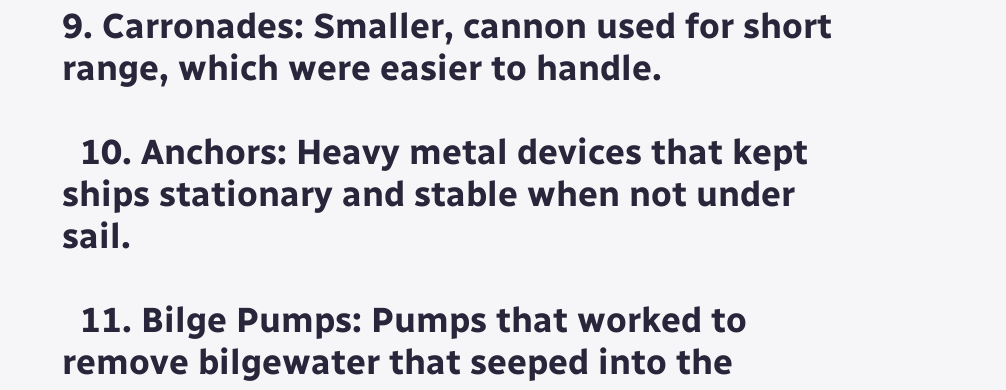9. Carronades: Smaller, cannon used for short range, which were easier to handle.

  10. Anchors: Heavy metal devices that kept ships stationary and stable when not under sail.

  11. Bilge Pumps: Pumps that worked to remove bilgewater that seeped into the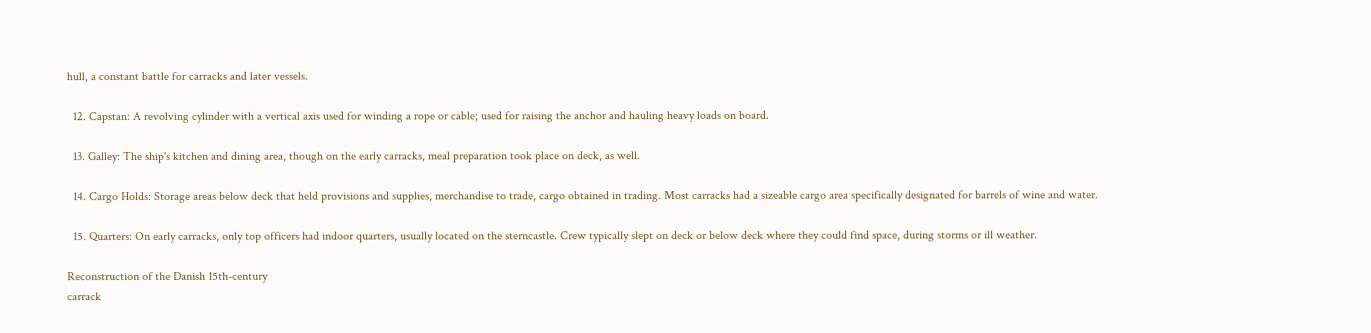hull, a constant battle for carracks and later vessels.

  12. Capstan: A revolving cylinder with a vertical axis used for winding a rope or cable; used for raising the anchor and hauling heavy loads on board.

  13. Galley: The ship's kitchen and dining area, though on the early carracks, meal preparation took place on deck, as well.

  14. Cargo Holds: Storage areas below deck that held provisions and supplies, merchandise to trade, cargo obtained in trading. Most carracks had a sizeable cargo area specifically designated for barrels of wine and water.

  15. Quarters: On early carracks, only top officers had indoor quarters, usually located on the sterncastle. Crew typically slept on deck or below deck where they could find space, during storms or ill weather.

Reconstruction of the Danish 15th-century
carrack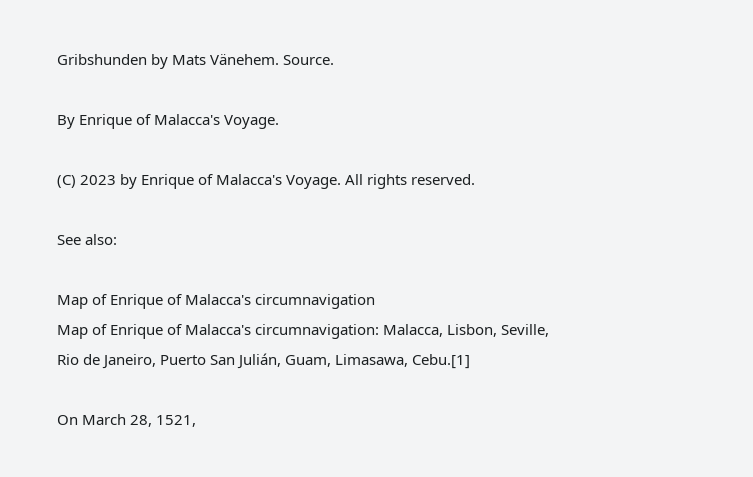Gribshunden by Mats Vänehem. Source.

By Enrique of Malacca's Voyage.

(C) 2023 by Enrique of Malacca's Voyage. All rights reserved.

See also:

Map of Enrique of Malacca's circumnavigation
Map of Enrique of Malacca's circumnavigation: Malacca, Lisbon, Seville,
Rio de Janeiro, Puerto San Julián, Guam, Limasawa, Cebu.[1]

On March 28, 1521,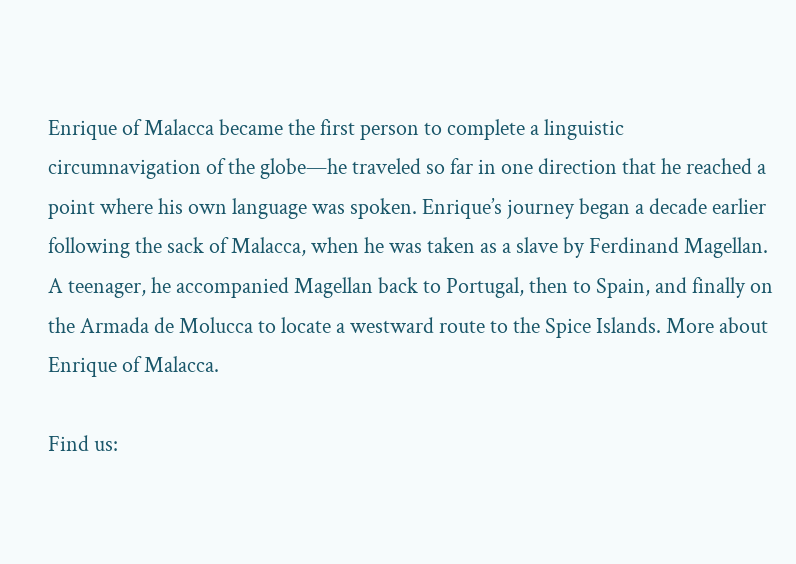Enrique of Malacca became the first person to complete a linguistic circumnavigation of the globe—he traveled so far in one direction that he reached a point where his own language was spoken. Enrique’s journey began a decade earlier following the sack of Malacca, when he was taken as a slave by Ferdinand Magellan. A teenager, he accompanied Magellan back to Portugal, then to Spain, and finally on the Armada de Molucca to locate a westward route to the Spice Islands. More about Enrique of Malacca.

Find us: